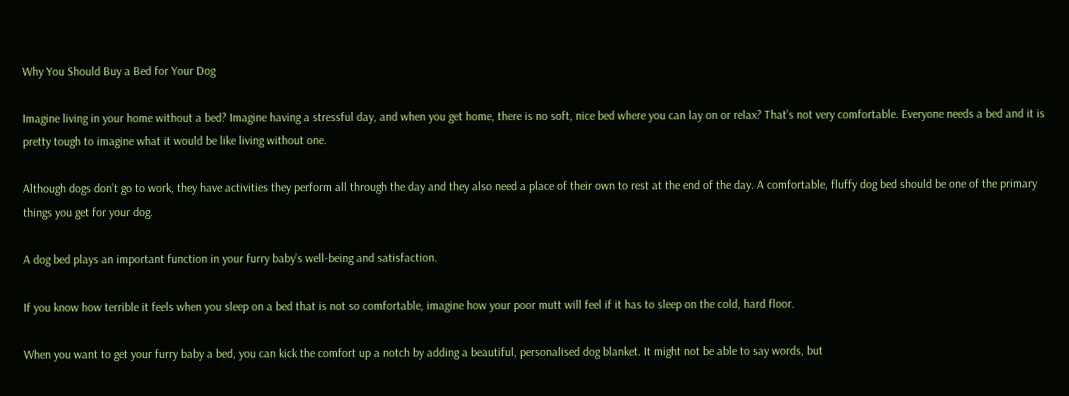Why You Should Buy a Bed for Your Dog

Imagine living in your home without a bed? Imagine having a stressful day, and when you get home, there is no soft, nice bed where you can lay on or relax? That’s not very comfortable. Everyone needs a bed and it is pretty tough to imagine what it would be like living without one.

Although dogs don’t go to work, they have activities they perform all through the day and they also need a place of their own to rest at the end of the day. A comfortable, fluffy dog bed should be one of the primary things you get for your dog.

A dog bed plays an important function in your furry baby’s well-being and satisfaction.

If you know how terrible it feels when you sleep on a bed that is not so comfortable, imagine how your poor mutt will feel if it has to sleep on the cold, hard floor.

When you want to get your furry baby a bed, you can kick the comfort up a notch by adding a beautiful, personalised dog blanket. It might not be able to say words, but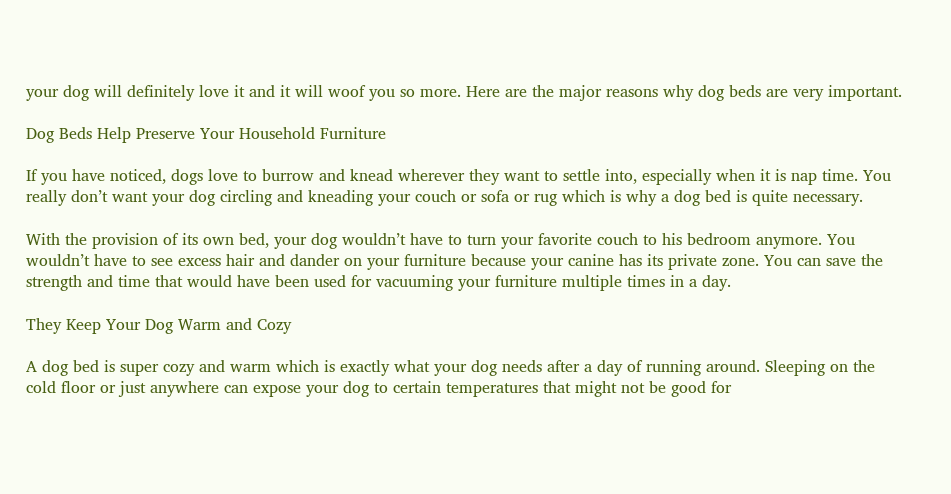your dog will definitely love it and it will woof you so more. Here are the major reasons why dog beds are very important.

Dog Beds Help Preserve Your Household Furniture

If you have noticed, dogs love to burrow and knead wherever they want to settle into, especially when it is nap time. You really don’t want your dog circling and kneading your couch or sofa or rug which is why a dog bed is quite necessary.

With the provision of its own bed, your dog wouldn’t have to turn your favorite couch to his bedroom anymore. You wouldn’t have to see excess hair and dander on your furniture because your canine has its private zone. You can save the strength and time that would have been used for vacuuming your furniture multiple times in a day.

They Keep Your Dog Warm and Cozy

A dog bed is super cozy and warm which is exactly what your dog needs after a day of running around. Sleeping on the cold floor or just anywhere can expose your dog to certain temperatures that might not be good for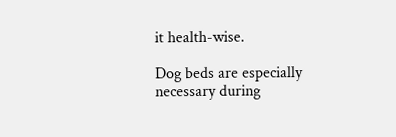it health-wise.

Dog beds are especially necessary during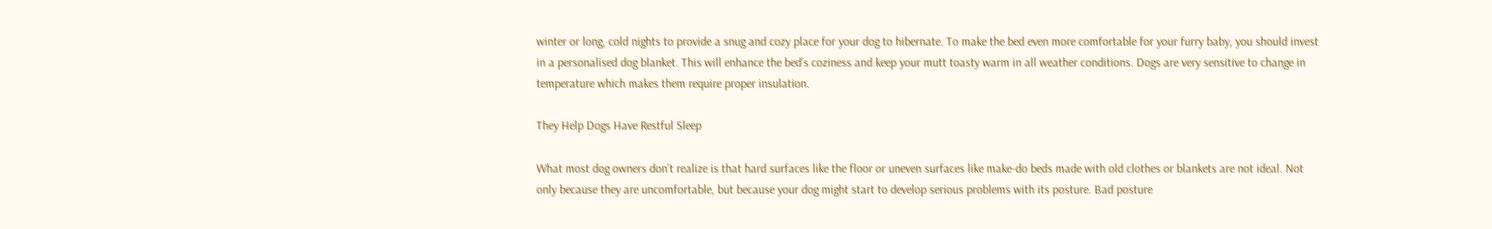winter or long, cold nights to provide a snug and cozy place for your dog to hibernate. To make the bed even more comfortable for your furry baby, you should invest in a personalised dog blanket. This will enhance the bed’s coziness and keep your mutt toasty warm in all weather conditions. Dogs are very sensitive to change in temperature which makes them require proper insulation.

They Help Dogs Have Restful Sleep

What most dog owners don’t realize is that hard surfaces like the floor or uneven surfaces like make-do beds made with old clothes or blankets are not ideal. Not only because they are uncomfortable, but because your dog might start to develop serious problems with its posture. Bad posture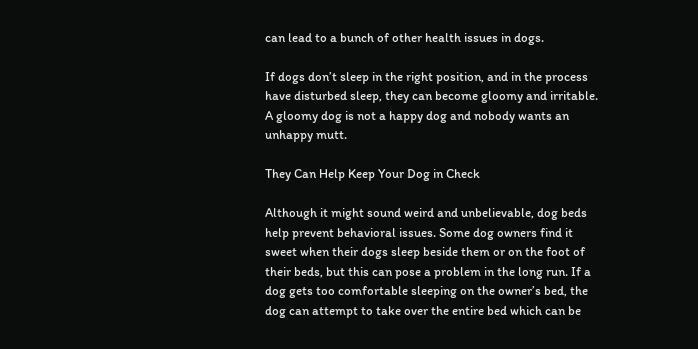can lead to a bunch of other health issues in dogs.

If dogs don’t sleep in the right position, and in the process have disturbed sleep, they can become gloomy and irritable. A gloomy dog is not a happy dog and nobody wants an unhappy mutt.

They Can Help Keep Your Dog in Check

Although it might sound weird and unbelievable, dog beds help prevent behavioral issues. Some dog owners find it sweet when their dogs sleep beside them or on the foot of their beds, but this can pose a problem in the long run. If a dog gets too comfortable sleeping on the owner’s bed, the dog can attempt to take over the entire bed which can be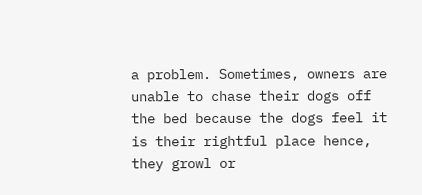a problem. Sometimes, owners are unable to chase their dogs off the bed because the dogs feel it is their rightful place hence, they growl or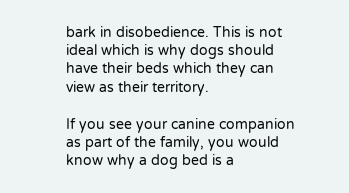bark in disobedience. This is not ideal which is why dogs should have their beds which they can view as their territory.

If you see your canine companion as part of the family, you would know why a dog bed is a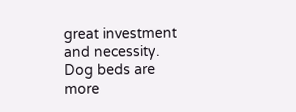great investment and necessity. Dog beds are more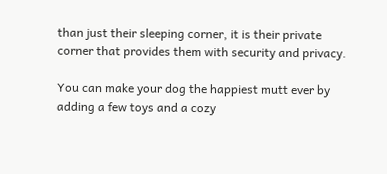than just their sleeping corner, it is their private corner that provides them with security and privacy.

You can make your dog the happiest mutt ever by adding a few toys and a cozy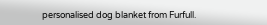personalised dog blanket from Furfull.